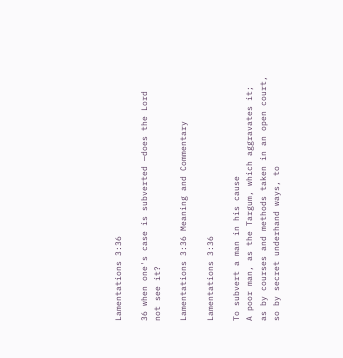Lamentations 3:36

36 when one's case is subverted —does the Lord not see it?

Lamentations 3:36 Meaning and Commentary

Lamentations 3:36

To subvert a man in his cause
A poor man, as the Targum, which aggravates it; as by courses and methods taken in an open court, so by secret underhand ways, to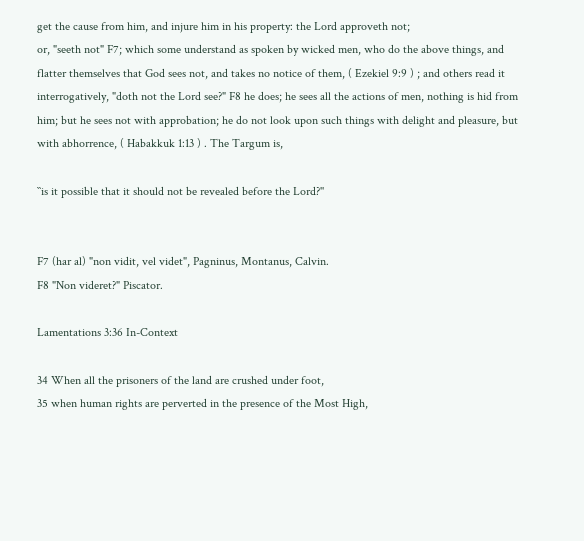get the cause from him, and injure him in his property: the Lord approveth not;
or, "seeth not" F7; which some understand as spoken by wicked men, who do the above things, and flatter themselves that God sees not, and takes no notice of them, ( Ezekiel 9:9 ) ; and others read it interrogatively, "doth not the Lord see?" F8 he does; he sees all the actions of men, nothing is hid from him; but he sees not with approbation; he do not look upon such things with delight and pleasure, but with abhorrence, ( Habakkuk 1:13 ) . The Targum is,

``is it possible that it should not be revealed before the Lord?''


F7 (har al) "non vidit, vel videt", Pagninus, Montanus, Calvin.
F8 "Non videret?" Piscator.

Lamentations 3:36 In-Context

34 When all the prisoners of the land are crushed under foot,
35 when human rights are perverted in the presence of the Most High,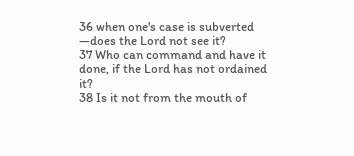36 when one's case is subverted —does the Lord not see it?
37 Who can command and have it done, if the Lord has not ordained it?
38 Is it not from the mouth of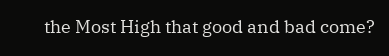the Most High that good and bad come?